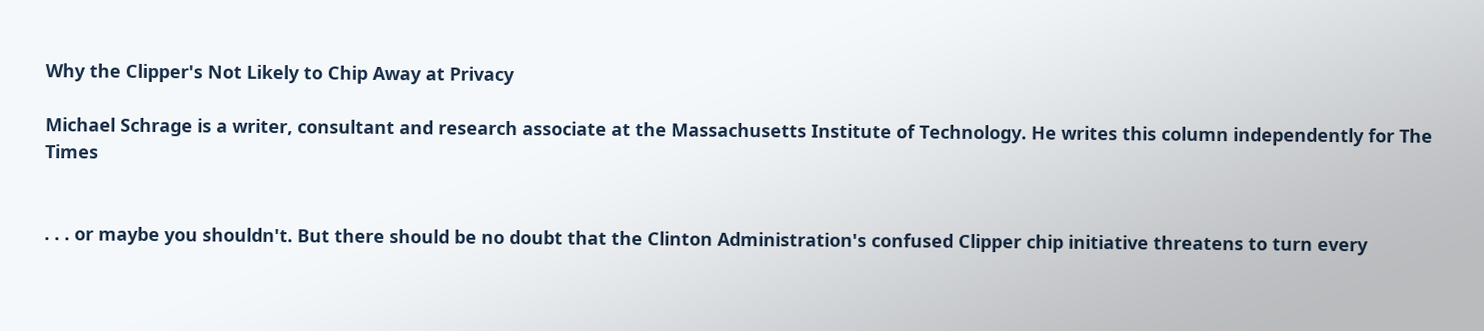Why the Clipper's Not Likely to Chip Away at Privacy

Michael Schrage is a writer, consultant and research associate at the Massachusetts Institute of Technology. He writes this column independently for The Times


. . . or maybe you shouldn't. But there should be no doubt that the Clinton Administration's confused Clipper chip initiative threatens to turn every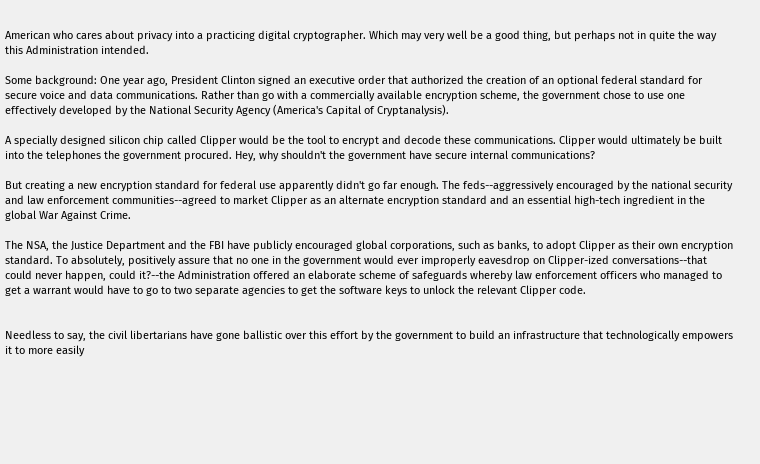American who cares about privacy into a practicing digital cryptographer. Which may very well be a good thing, but perhaps not in quite the way this Administration intended.

Some background: One year ago, President Clinton signed an executive order that authorized the creation of an optional federal standard for secure voice and data communications. Rather than go with a commercially available encryption scheme, the government chose to use one effectively developed by the National Security Agency (America's Capital of Cryptanalysis).

A specially designed silicon chip called Clipper would be the tool to encrypt and decode these communications. Clipper would ultimately be built into the telephones the government procured. Hey, why shouldn't the government have secure internal communications?

But creating a new encryption standard for federal use apparently didn't go far enough. The feds--aggressively encouraged by the national security and law enforcement communities--agreed to market Clipper as an alternate encryption standard and an essential high-tech ingredient in the global War Against Crime.

The NSA, the Justice Department and the FBI have publicly encouraged global corporations, such as banks, to adopt Clipper as their own encryption standard. To absolutely, positively assure that no one in the government would ever improperly eavesdrop on Clipper-ized conversations--that could never happen, could it?--the Administration offered an elaborate scheme of safeguards whereby law enforcement officers who managed to get a warrant would have to go to two separate agencies to get the software keys to unlock the relevant Clipper code.


Needless to say, the civil libertarians have gone ballistic over this effort by the government to build an infrastructure that technologically empowers it to more easily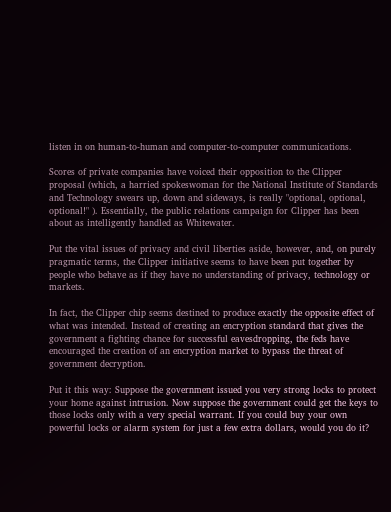listen in on human-to-human and computer-to-computer communications.

Scores of private companies have voiced their opposition to the Clipper proposal (which, a harried spokeswoman for the National Institute of Standards and Technology swears up, down and sideways, is really "optional, optional, optional!" ). Essentially, the public relations campaign for Clipper has been about as intelligently handled as Whitewater.

Put the vital issues of privacy and civil liberties aside, however, and, on purely pragmatic terms, the Clipper initiative seems to have been put together by people who behave as if they have no understanding of privacy, technology or markets.

In fact, the Clipper chip seems destined to produce exactly the opposite effect of what was intended. Instead of creating an encryption standard that gives the government a fighting chance for successful eavesdropping, the feds have encouraged the creation of an encryption market to bypass the threat of government decryption.

Put it this way: Suppose the government issued you very strong locks to protect your home against intrusion. Now suppose the government could get the keys to those locks only with a very special warrant. If you could buy your own powerful locks or alarm system for just a few extra dollars, would you do it?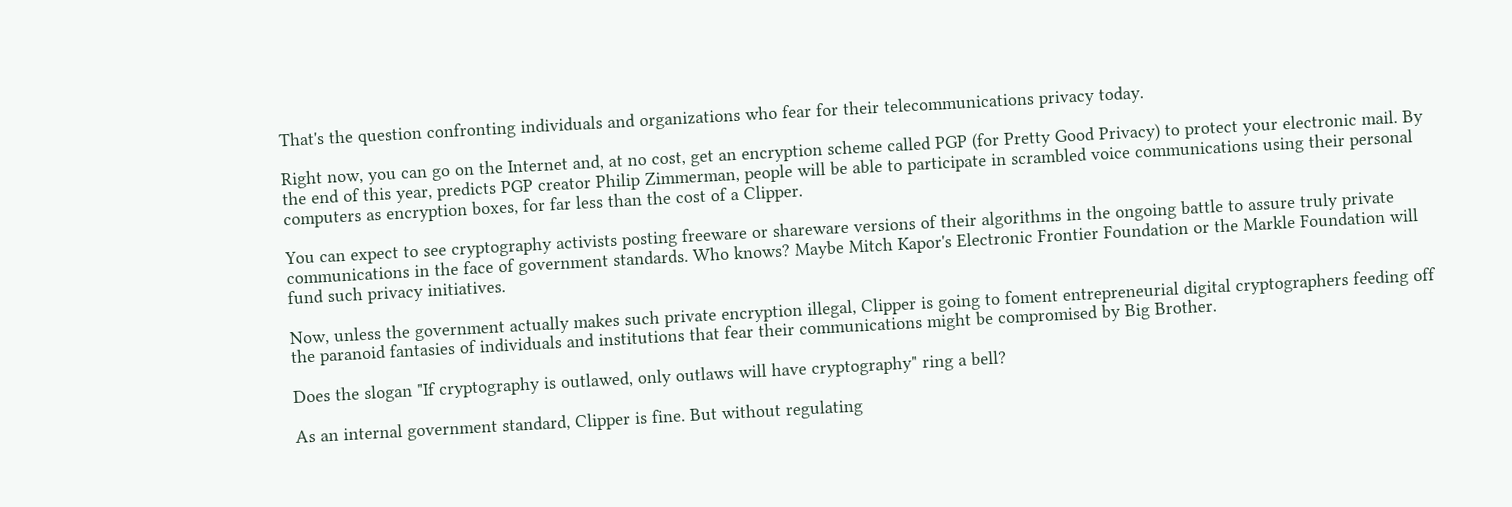That's the question confronting individuals and organizations who fear for their telecommunications privacy today.

Right now, you can go on the Internet and, at no cost, get an encryption scheme called PGP (for Pretty Good Privacy) to protect your electronic mail. By the end of this year, predicts PGP creator Philip Zimmerman, people will be able to participate in scrambled voice communications using their personal computers as encryption boxes, for far less than the cost of a Clipper.

You can expect to see cryptography activists posting freeware or shareware versions of their algorithms in the ongoing battle to assure truly private communications in the face of government standards. Who knows? Maybe Mitch Kapor's Electronic Frontier Foundation or the Markle Foundation will fund such privacy initiatives.

Now, unless the government actually makes such private encryption illegal, Clipper is going to foment entrepreneurial digital cryptographers feeding off the paranoid fantasies of individuals and institutions that fear their communications might be compromised by Big Brother.

Does the slogan "If cryptography is outlawed, only outlaws will have cryptography" ring a bell?

As an internal government standard, Clipper is fine. But without regulating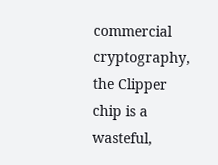commercial cryptography, the Clipper chip is a wasteful,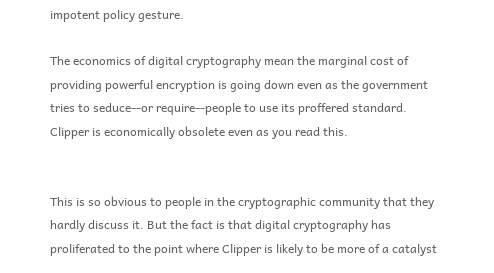impotent policy gesture.

The economics of digital cryptography mean the marginal cost of providing powerful encryption is going down even as the government tries to seduce--or require--people to use its proffered standard. Clipper is economically obsolete even as you read this.


This is so obvious to people in the cryptographic community that they hardly discuss it. But the fact is that digital cryptography has proliferated to the point where Clipper is likely to be more of a catalyst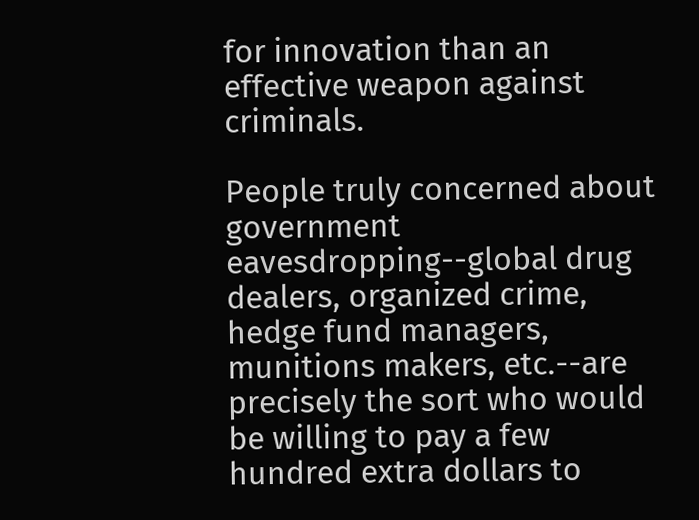for innovation than an effective weapon against criminals.

People truly concerned about government eavesdropping--global drug dealers, organized crime, hedge fund managers, munitions makers, etc.--are precisely the sort who would be willing to pay a few hundred extra dollars to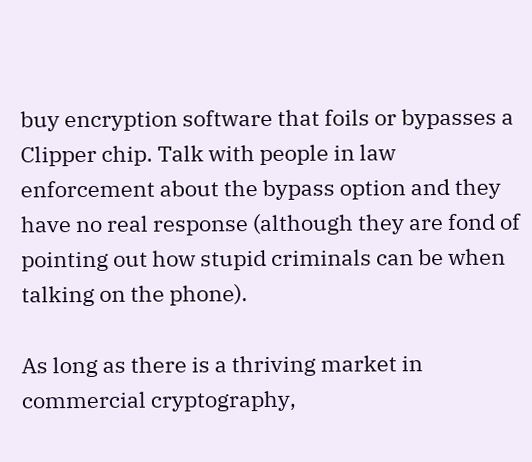buy encryption software that foils or bypasses a Clipper chip. Talk with people in law enforcement about the bypass option and they have no real response (although they are fond of pointing out how stupid criminals can be when talking on the phone).

As long as there is a thriving market in commercial cryptography,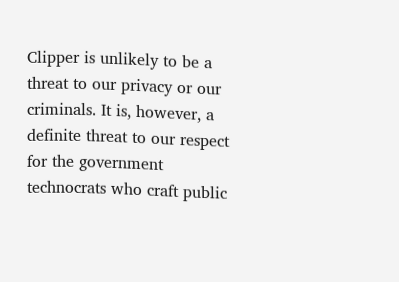Clipper is unlikely to be a threat to our privacy or our criminals. It is, however, a definite threat to our respect for the government technocrats who craft public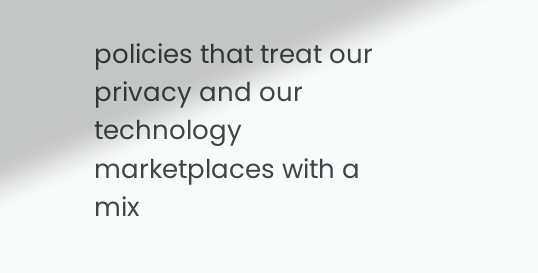policies that treat our privacy and our technology marketplaces with a mix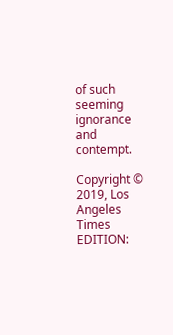of such seeming ignorance and contempt.

Copyright © 2019, Los Angeles Times
EDITION: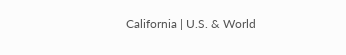California | U.S. & World